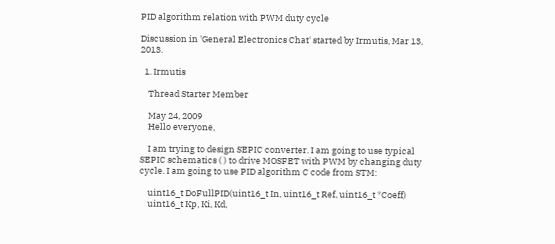PID algorithm relation with PWM duty cycle

Discussion in 'General Electronics Chat' started by Irmutis, Mar 13, 2013.

  1. Irmutis

    Thread Starter Member

    May 24, 2009
    Hello everyone,

    I am trying to design SEPIC converter. I am going to use typical SEPIC schematics ( ) to drive MOSFET with PWM by changing duty cycle. I am going to use PID algorithm C code from STM:

    uint16_t DoFullPID(uint16_t In, uint16_t Ref, uint16_t *Coeff)
    uint16_t Kp, Ki, Kd,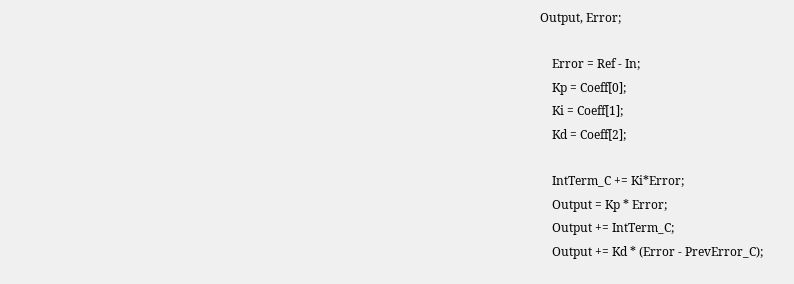Output, Error;

    Error = Ref - In;
    Kp = Coeff[0];
    Ki = Coeff[1];
    Kd = Coeff[2];

    IntTerm_C += Ki*Error;
    Output = Kp * Error;
    Output += IntTerm_C;
    Output += Kd * (Error - PrevError_C);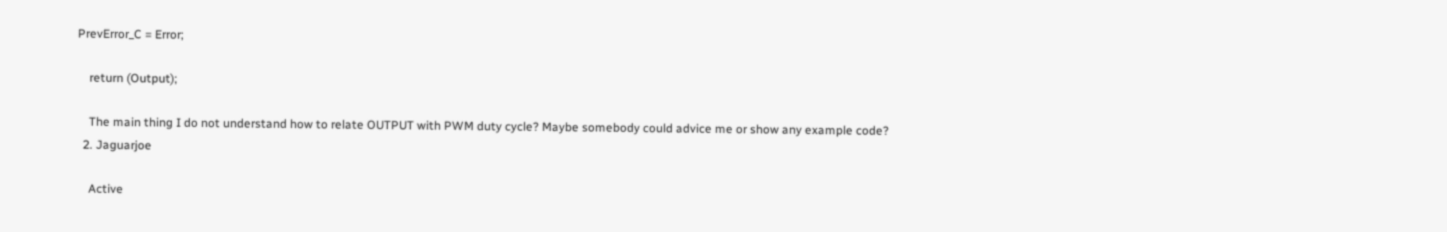PrevError_C = Error;

    return (Output);

    The main thing I do not understand how to relate OUTPUT with PWM duty cycle? Maybe somebody could advice me or show any example code?
  2. Jaguarjoe

    Active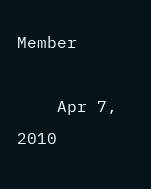Member

    Apr 7, 2010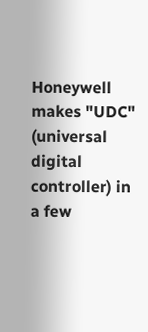Honeywell makes "UDC" (universal digital controller) in a few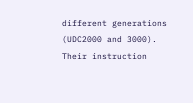different generations (UDC2000 and 3000). Their instruction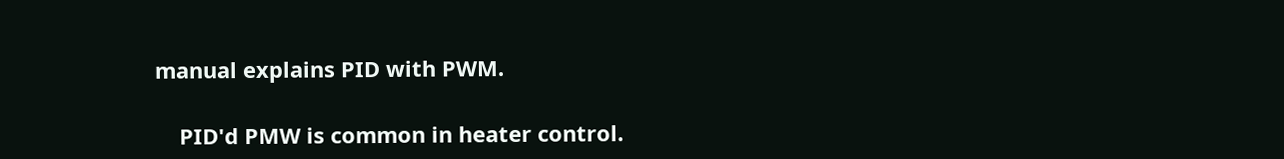manual explains PID with PWM.

    PID'd PMW is common in heater control.